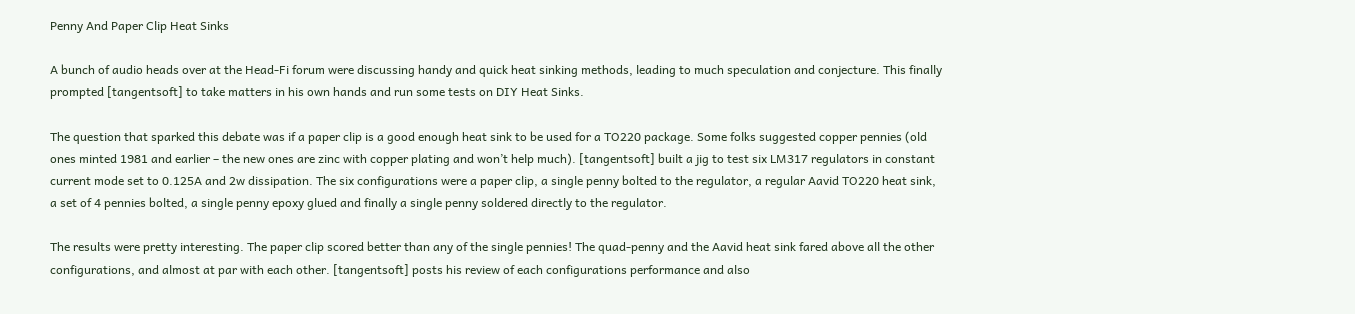Penny And Paper Clip Heat Sinks

A bunch of audio heads over at the Head-Fi forum were discussing handy and quick heat sinking methods, leading to much speculation and conjecture. This finally prompted [tangentsoft] to take matters in his own hands and run some tests on DIY Heat Sinks.

The question that sparked this debate was if a paper clip is a good enough heat sink to be used for a TO220 package. Some folks suggested copper pennies (old ones minted 1981 and earlier – the new ones are zinc with copper plating and won’t help much). [tangentsoft] built a jig to test six LM317 regulators in constant current mode set to 0.125A and 2w dissipation. The six configurations were a paper clip, a single penny bolted to the regulator, a regular Aavid TO220 heat sink, a set of 4 pennies bolted, a single penny epoxy glued and finally a single penny soldered directly to the regulator.

The results were pretty interesting. The paper clip scored better than any of the single pennies! The quad-penny and the Aavid heat sink fared above all the other configurations, and almost at par with each other. [tangentsoft] posts his review of each configurations performance and also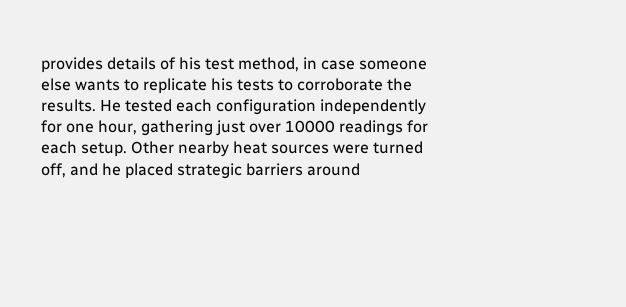provides details of his test method, in case someone else wants to replicate his tests to corroborate the results. He tested each configuration independently for one hour, gathering just over 10000 readings for each setup. Other nearby heat sources were turned off, and he placed strategic barriers around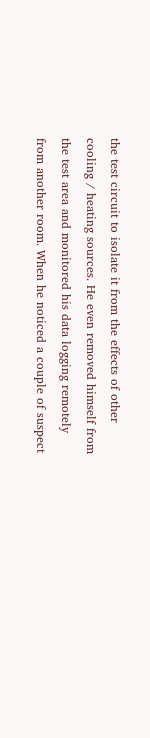the test circuit to isolate it from the effects of other cooling / heating sources. He even removed himself from the test area and monitored his data logging remotely from another room. When he noticed a couple of suspect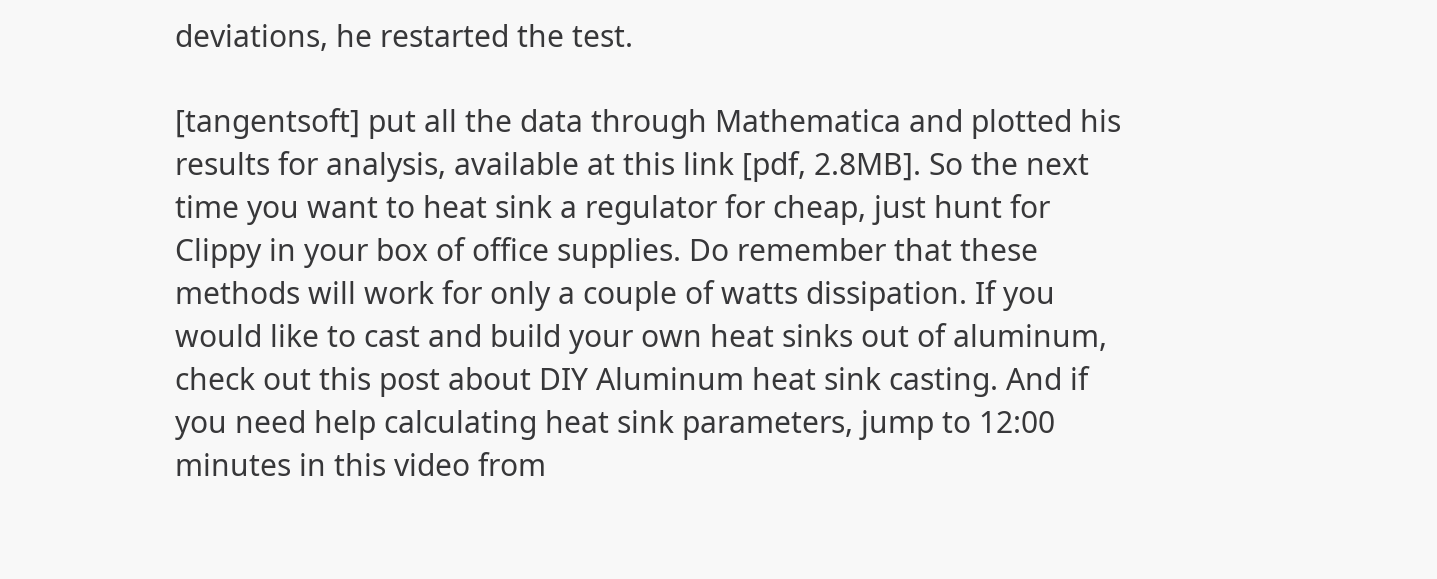deviations, he restarted the test.

[tangentsoft] put all the data through Mathematica and plotted his results for analysis, available at this link [pdf, 2.8MB]. So the next time you want to heat sink a regulator for cheap, just hunt for Clippy in your box of office supplies. Do remember that these methods will work for only a couple of watts dissipation. If you would like to cast and build your own heat sinks out of aluminum, check out this post about DIY Aluminum heat sink casting. And if you need help calculating heat sink parameters, jump to 12:00 minutes in this video from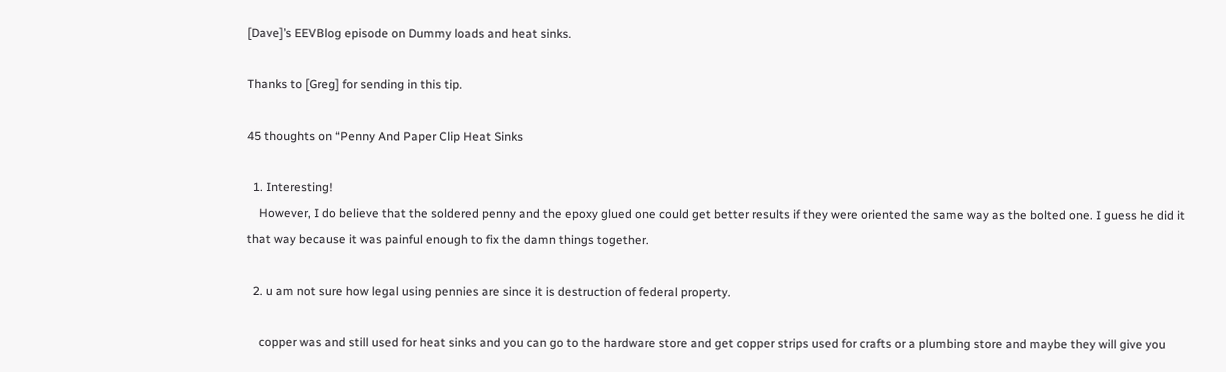[Dave]’s EEVBlog episode on Dummy loads and heat sinks.

Thanks to [Greg] for sending in this tip.

45 thoughts on “Penny And Paper Clip Heat Sinks

  1. Interesting!
    However, I do believe that the soldered penny and the epoxy glued one could get better results if they were oriented the same way as the bolted one. I guess he did it that way because it was painful enough to fix the damn things together.

  2. u am not sure how legal using pennies are since it is destruction of federal property.

    copper was and still used for heat sinks and you can go to the hardware store and get copper strips used for crafts or a plumbing store and maybe they will give you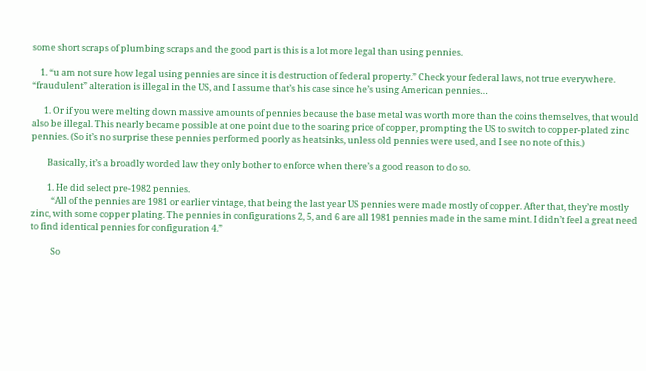some short scraps of plumbing scraps and the good part is this is a lot more legal than using pennies.

    1. “u am not sure how legal using pennies are since it is destruction of federal property.” Check your federal laws, not true everywhere. “fraudulent” alteration is illegal in the US, and I assume that’s his case since he’s using American pennies…

      1. Or if you were melting down massive amounts of pennies because the base metal was worth more than the coins themselves, that would also be illegal. This nearly became possible at one point due to the soaring price of copper, prompting the US to switch to copper-plated zinc pennies. (So it’s no surprise these pennies performed poorly as heatsinks, unless old pennies were used, and I see no note of this.)

        Basically, it’s a broadly worded law they only bother to enforce when there’s a good reason to do so.

        1. He did select pre-1982 pennies.
          “All of the pennies are 1981 or earlier vintage, that being the last year US pennies were made mostly of copper. After that, they’re mostly zinc, with some copper plating. The pennies in configurations 2, 5, and 6 are all 1981 pennies made in the same mint. I didn’t feel a great need to find identical pennies for configuration 4.”

          So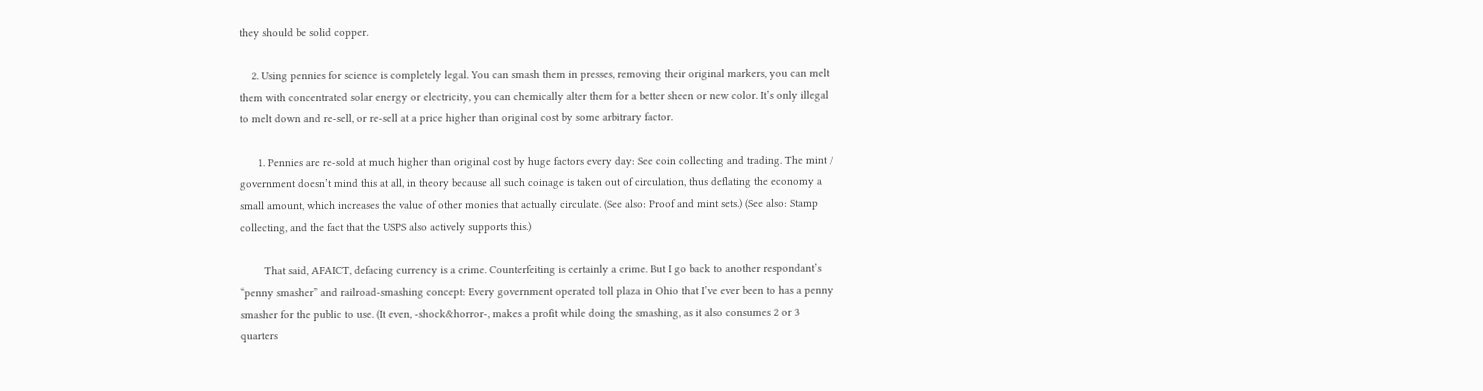they should be solid copper.

    2. Using pennies for science is completely legal. You can smash them in presses, removing their original markers, you can melt them with concentrated solar energy or electricity, you can chemically alter them for a better sheen or new color. It’s only illegal to melt down and re-sell, or re-sell at a price higher than original cost by some arbitrary factor.

      1. Pennies are re-sold at much higher than original cost by huge factors every day: See coin collecting and trading. The mint / government doesn’t mind this at all, in theory because all such coinage is taken out of circulation, thus deflating the economy a small amount, which increases the value of other monies that actually circulate. (See also: Proof and mint sets.) (See also: Stamp collecting, and the fact that the USPS also actively supports this.)

        That said, AFAICT, defacing currency is a crime. Counterfeiting is certainly a crime. But I go back to another respondant’s “penny smasher” and railroad-smashing concept: Every government operated toll plaza in Ohio that I’ve ever been to has a penny smasher for the public to use. (It even, -shock&horror-, makes a profit while doing the smashing, as it also consumes 2 or 3 quarters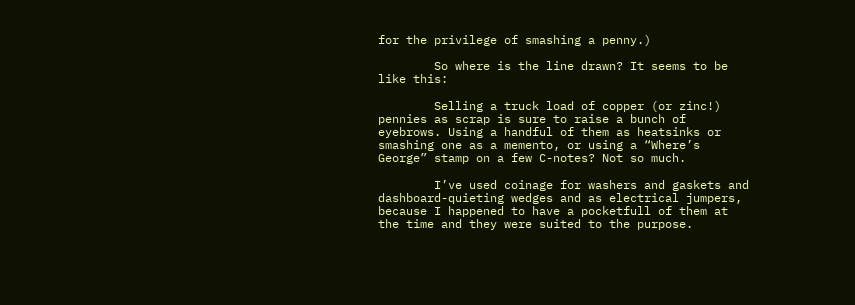for the privilege of smashing a penny.)

        So where is the line drawn? It seems to be like this:

        Selling a truck load of copper (or zinc!) pennies as scrap is sure to raise a bunch of eyebrows. Using a handful of them as heatsinks or smashing one as a memento, or using a “Where’s George” stamp on a few C-notes? Not so much.

        I’ve used coinage for washers and gaskets and dashboard-quieting wedges and as electrical jumpers, because I happened to have a pocketfull of them at the time and they were suited to the purpose.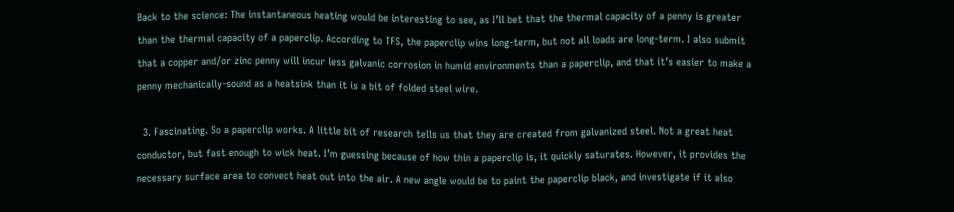Back to the science: The instantaneous heating would be interesting to see, as I’ll bet that the thermal capacity of a penny is greater than the thermal capacity of a paperclip. According to TFS, the paperclip wins long-term, but not all loads are long-term. I also submit that a copper and/or zinc penny will incur less galvanic corrosion in humid environments than a paperclip, and that it’s easier to make a penny mechanically-sound as a heatsink than it is a bit of folded steel wire.

  3. Fascinating. So a paperclip works. A little bit of research tells us that they are created from galvanized steel. Not a great heat conductor, but fast enough to wick heat. I’m guessing because of how thin a paperclip is, it quickly saturates. However, it provides the necessary surface area to convect heat out into the air. A new angle would be to paint the paperclip black, and investigate if it also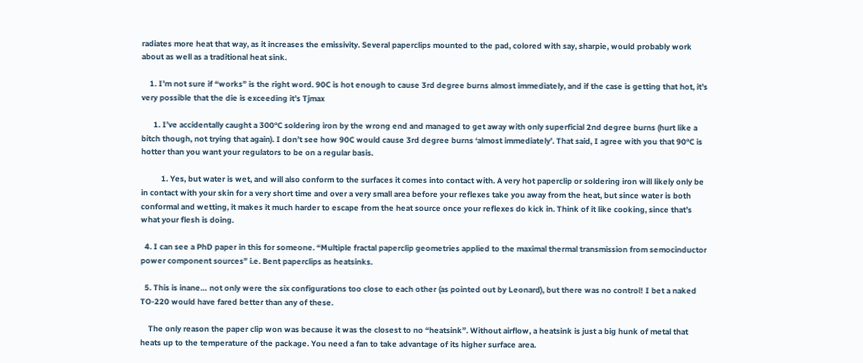radiates more heat that way, as it increases the emissivity. Several paperclips mounted to the pad, colored with say, sharpie, would probably work about as well as a traditional heat sink.

    1. I’m not sure if “works” is the right word. 90C is hot enough to cause 3rd degree burns almost immediately, and if the case is getting that hot, it’s very possible that the die is exceeding it’s Tjmax

      1. I’ve accidentally caught a 300°C soldering iron by the wrong end and managed to get away with only superficial 2nd degree burns (hurt like a bitch though, not trying that again). I don’t see how 90C would cause 3rd degree burns ‘almost immediately’. That said, I agree with you that 90°C is hotter than you want your regulators to be on a regular basis.

          1. Yes, but water is wet, and will also conform to the surfaces it comes into contact with. A very hot paperclip or soldering iron will likely only be in contact with your skin for a very short time and over a very small area before your reflexes take you away from the heat, but since water is both conformal and wetting, it makes it much harder to escape from the heat source once your reflexes do kick in. Think of it like cooking, since that’s what your flesh is doing.

  4. I can see a PhD paper in this for someone. “Multiple fractal paperclip geometries applied to the maximal thermal transmission from semocinductor power component sources” i.e. Bent paperclips as heatsinks.

  5. This is inane… not only were the six configurations too close to each other (as pointed out by Leonard), but there was no control! I bet a naked TO-220 would have fared better than any of these.

    The only reason the paper clip won was because it was the closest to no “heatsink”. Without airflow, a heatsink is just a big hunk of metal that heats up to the temperature of the package. You need a fan to take advantage of its higher surface area.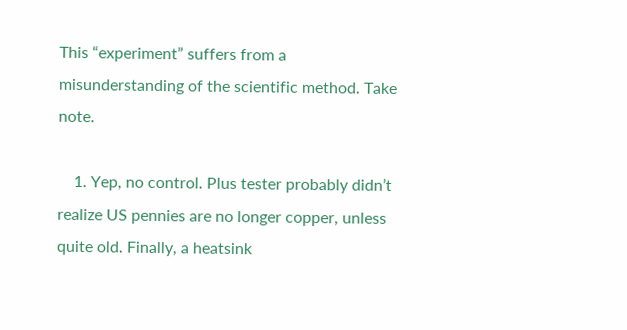This “experiment” suffers from a misunderstanding of the scientific method. Take note.

    1. Yep, no control. Plus tester probably didn’t realize US pennies are no longer copper, unless quite old. Finally, a heatsink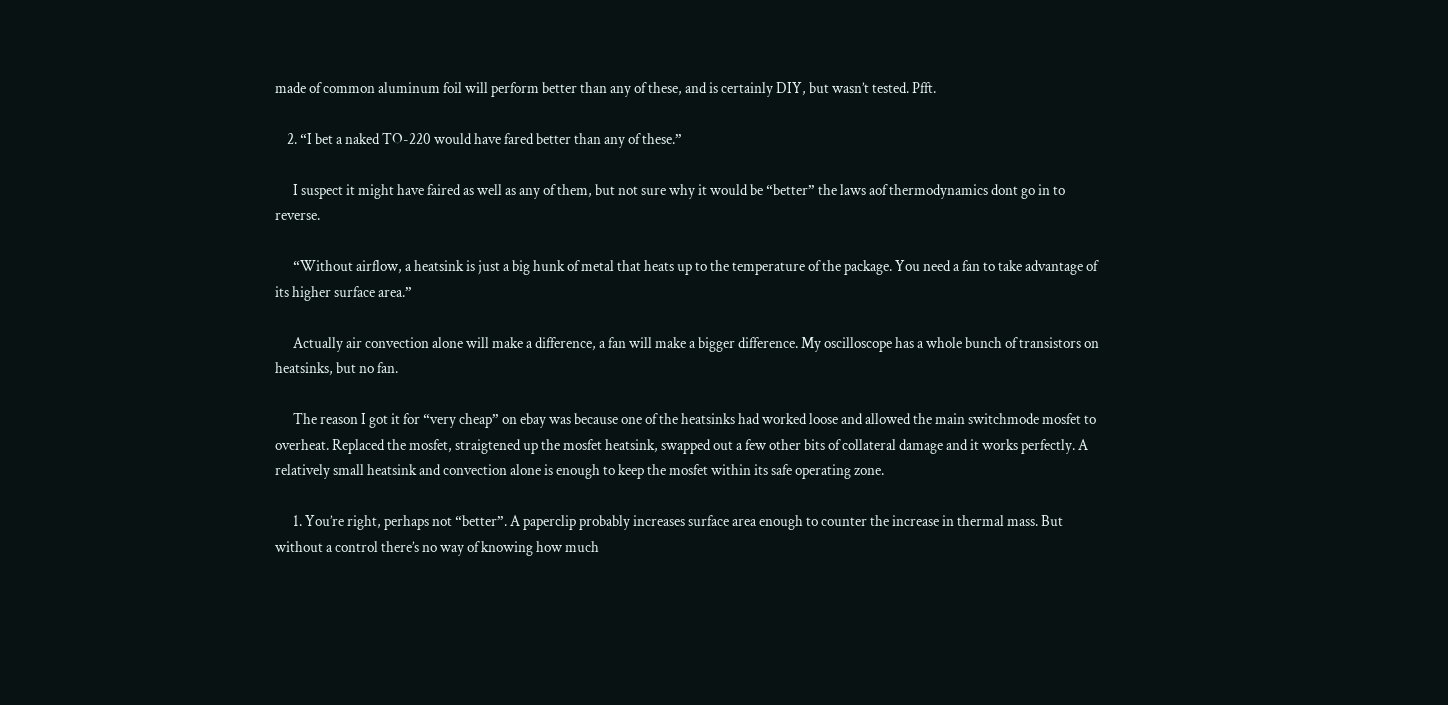made of common aluminum foil will perform better than any of these, and is certainly DIY, but wasn’t tested. Pfft.

    2. “I bet a naked TO-220 would have fared better than any of these.”

      I suspect it might have faired as well as any of them, but not sure why it would be “better” the laws aof thermodynamics dont go in to reverse.

      “Without airflow, a heatsink is just a big hunk of metal that heats up to the temperature of the package. You need a fan to take advantage of its higher surface area.”

      Actually air convection alone will make a difference, a fan will make a bigger difference. My oscilloscope has a whole bunch of transistors on heatsinks, but no fan.

      The reason I got it for “very cheap” on ebay was because one of the heatsinks had worked loose and allowed the main switchmode mosfet to overheat. Replaced the mosfet, straigtened up the mosfet heatsink, swapped out a few other bits of collateral damage and it works perfectly. A relatively small heatsink and convection alone is enough to keep the mosfet within its safe operating zone.

      1. You’re right, perhaps not “better”. A paperclip probably increases surface area enough to counter the increase in thermal mass. But without a control there’s no way of knowing how much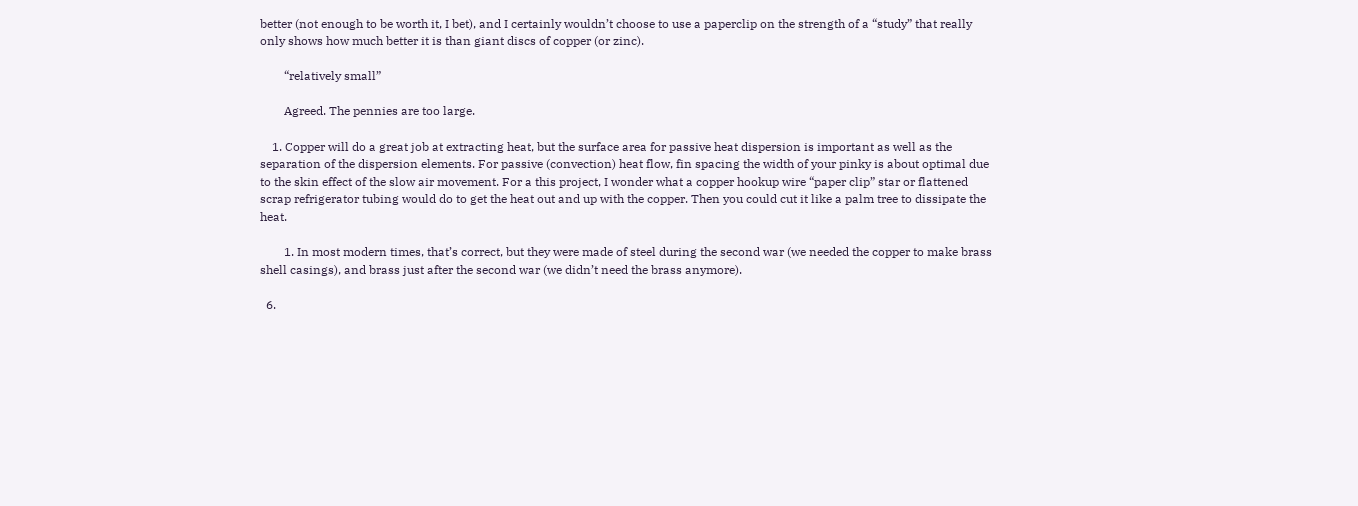better (not enough to be worth it, I bet), and I certainly wouldn’t choose to use a paperclip on the strength of a “study” that really only shows how much better it is than giant discs of copper (or zinc).

        “relatively small”

        Agreed. The pennies are too large.

    1. Copper will do a great job at extracting heat, but the surface area for passive heat dispersion is important as well as the separation of the dispersion elements. For passive (convection) heat flow, fin spacing the width of your pinky is about optimal due to the skin effect of the slow air movement. For a this project, I wonder what a copper hookup wire “paper clip” star or flattened scrap refrigerator tubing would do to get the heat out and up with the copper. Then you could cut it like a palm tree to dissipate the heat.

        1. In most modern times, that’s correct, but they were made of steel during the second war (we needed the copper to make brass shell casings), and brass just after the second war (we didn’t need the brass anymore).

  6.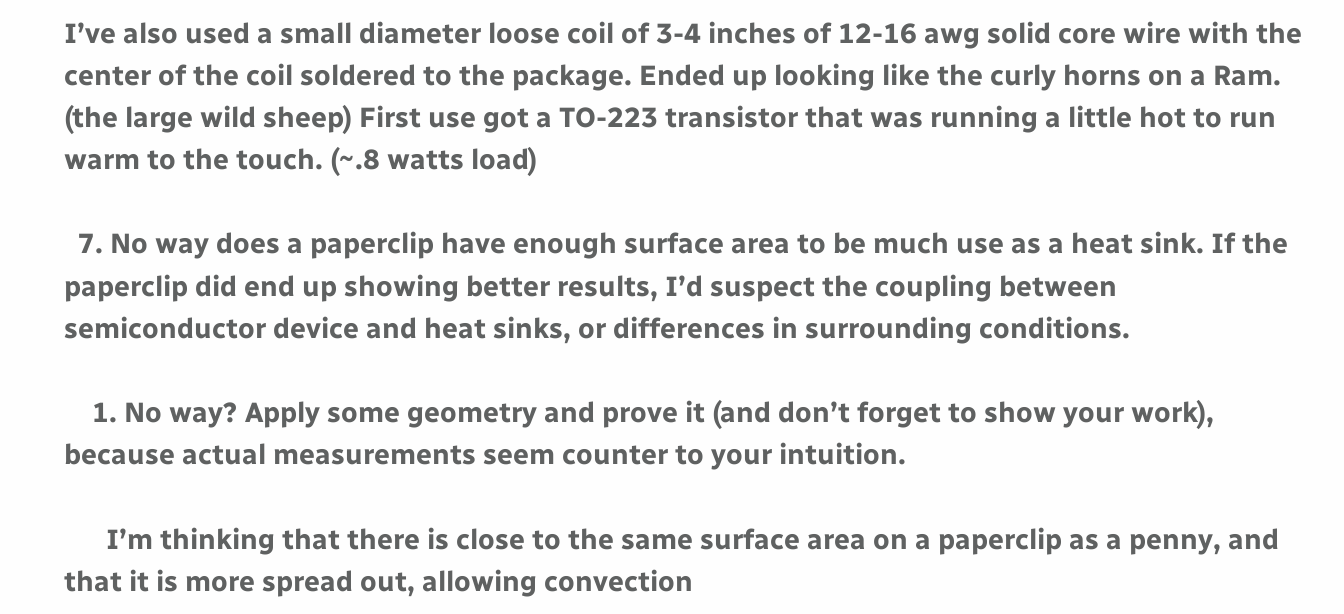I’ve also used a small diameter loose coil of 3-4 inches of 12-16 awg solid core wire with the center of the coil soldered to the package. Ended up looking like the curly horns on a Ram. (the large wild sheep) First use got a TO-223 transistor that was running a little hot to run warm to the touch. (~.8 watts load)

  7. No way does a paperclip have enough surface area to be much use as a heat sink. If the paperclip did end up showing better results, I’d suspect the coupling between semiconductor device and heat sinks, or differences in surrounding conditions.

    1. No way? Apply some geometry and prove it (and don’t forget to show your work), because actual measurements seem counter to your intuition.

      I’m thinking that there is close to the same surface area on a paperclip as a penny, and that it is more spread out, allowing convection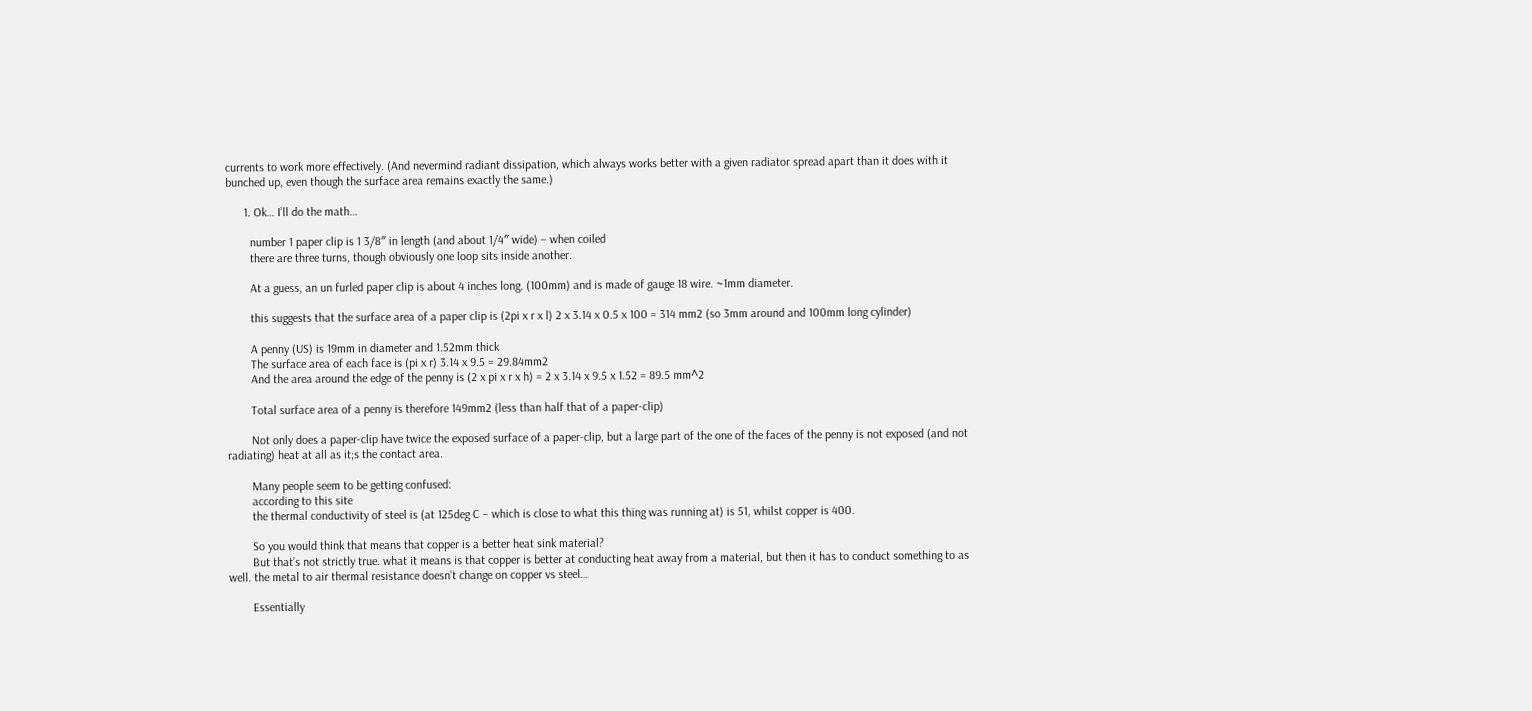currents to work more effectively. (And nevermind radiant dissipation, which always works better with a given radiator spread apart than it does with it bunched up, even though the surface area remains exactly the same.)

      1. Ok… I’ll do the math…

        number 1 paper clip is 1 3/8″ in length (and about 1/4″ wide) – when coiled
        there are three turns, though obviously one loop sits inside another.

        At a guess, an un furled paper clip is about 4 inches long. (100mm) and is made of gauge 18 wire. ~1mm diameter.

        this suggests that the surface area of a paper clip is (2pi x r x l) 2 x 3.14 x 0.5 x 100 = 314 mm2 (so 3mm around and 100mm long cylinder)

        A penny (US) is 19mm in diameter and 1.52mm thick
        The surface area of each face is (pi x r) 3.14 x 9.5 = 29.84mm2
        And the area around the edge of the penny is (2 x pi x r x h) = 2 x 3.14 x 9.5 x 1.52 = 89.5 mm^2

        Total surface area of a penny is therefore 149mm2 (less than half that of a paper-clip)

        Not only does a paper-clip have twice the exposed surface of a paper-clip, but a large part of the one of the faces of the penny is not exposed (and not radiating) heat at all as it;s the contact area.

        Many people seem to be getting confused:
        according to this site
        the thermal conductivity of steel is (at 125deg C – which is close to what this thing was running at) is 51, whilst copper is 400.

        So you would think that means that copper is a better heat sink material?
        But that’s not strictly true. what it means is that copper is better at conducting heat away from a material, but then it has to conduct something to as well. the metal to air thermal resistance doesn’t change on copper vs steel…

        Essentially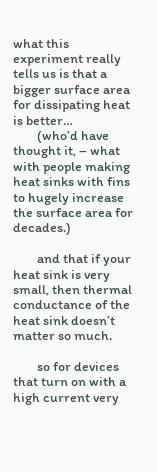what this experiment really tells us is that a bigger surface area for dissipating heat is better…
        (who’d have thought it, – what with people making heat sinks with fins to hugely increase the surface area for decades.)

        and that if your heat sink is very small, then thermal conductance of the heat sink doesn’t matter so much.

        so for devices that turn on with a high current very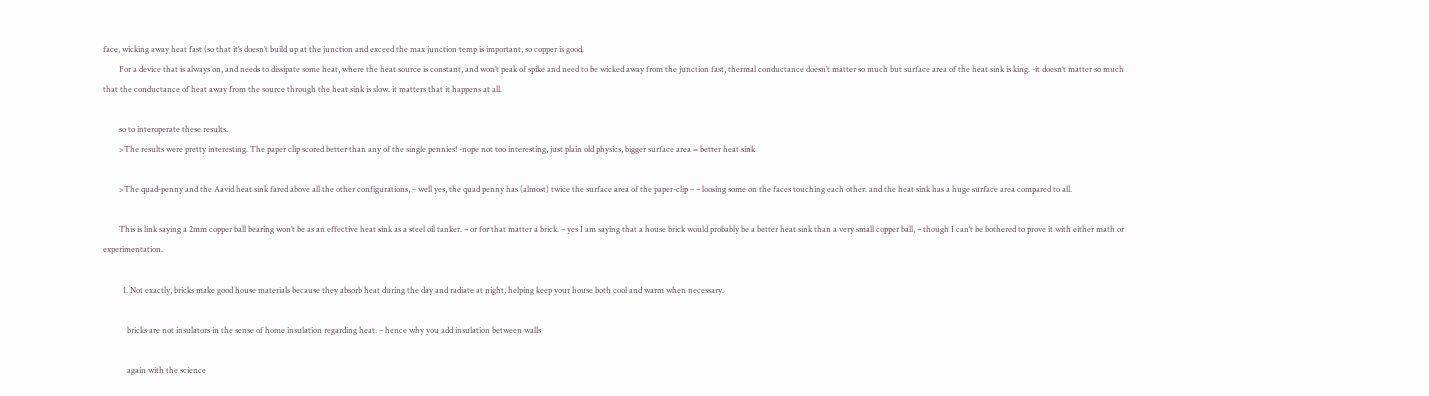face, wicking away heat fast (so that it’s doesn’t build up at the junction and exceed the max junction temp is important, so copper is good.
        For a device that is always on, and needs to dissipate some heat, where the heat source is constant, and won’t peak of spike and need to be wicked away from the junction fast, thermal conductance doesn’t matter so much but surface area of the heat sink is king. -it doesn’t matter so much that the conductance of heat away from the source through the heat sink is slow. it matters that it happens at all.

        so to interoperate these results.
        >The results were pretty interesting. The paper clip scored better than any of the single pennies! -nope not too interesting, just plain old physics, bigger surface area = better heat sink

        >The quad-penny and the Aavid heat sink fared above all the other configurations, – well yes, the quad penny has (almost) twice the surface area of the paper-clip – – loosing some on the faces touching each other. and the heat sink has a huge surface area compared to all.

        This is link saying a 2mm copper ball bearing won’t be as an effective heat sink as a steel oil tanker. – or for that matter a brick. – yes I am saying that a house brick would probably be a better heat sink than a very small copper ball, – though I can’t be bothered to prove it with either math or experimentation.

          1. Not exactly, bricks make good house materials because they absorb heat during the day and radiate at night, helping keep your house both cool and warm when necessary.

            bricks are not insulators in the sense of home insulation regarding heat. – hence why you add insulation between walls

            again with the science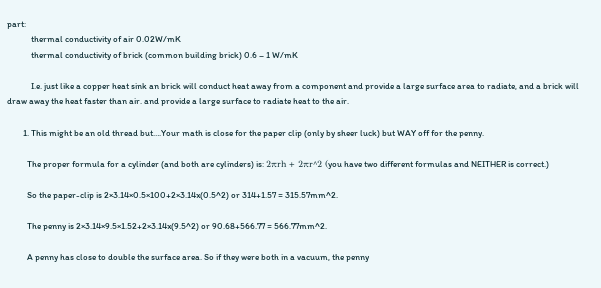part:
            thermal conductivity of air 0.02W/mK
            thermal conductivity of brick (common building brick) 0.6 – 1 W/mK

            I.e. just like a copper heat sink an brick will conduct heat away from a component and provide a large surface area to radiate, and a brick will draw away the heat faster than air. and provide a large surface to radiate heat to the air.

        1. This might be an old thread but….Your math is close for the paper clip (only by sheer luck) but WAY off for the penny.

          The proper formula for a cylinder (and both are cylinders) is: 2πrh + 2πr^2 (you have two different formulas and NEITHER is correct.)

          So the paper-clip is 2×3.14×0.5×100+2×3.14x(0.5^2) or 314+1.57 = 315.57mm^2.

          The penny is 2×3.14×9.5×1.52+2×3.14x(9.5^2) or 90.68+566.77 = 566.77mm^2.

          A penny has close to double the surface area. So if they were both in a vacuum, the penny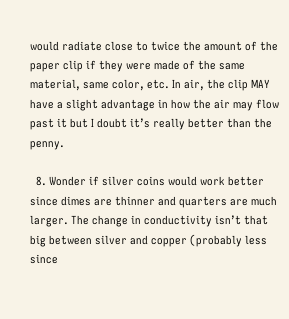would radiate close to twice the amount of the paper clip if they were made of the same material, same color, etc. In air, the clip MAY have a slight advantage in how the air may flow past it but I doubt it’s really better than the penny.

  8. Wonder if silver coins would work better since dimes are thinner and quarters are much larger. The change in conductivity isn’t that big between silver and copper (probably less since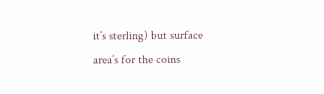it’s sterling) but surface area’s for the coins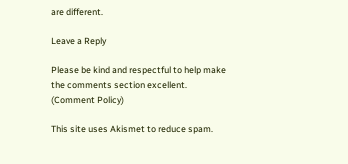are different.

Leave a Reply

Please be kind and respectful to help make the comments section excellent. (Comment Policy)

This site uses Akismet to reduce spam.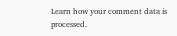Learn how your comment data is processed.